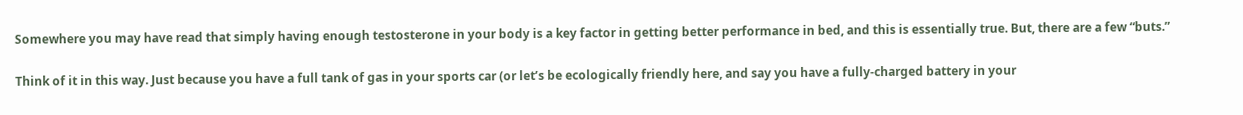Somewhere you may have read that simply having enough testosterone in your body is a key factor in getting better performance in bed, and this is essentially true. But, there are a few “buts.”

Think of it in this way. Just because you have a full tank of gas in your sports car (or let’s be ecologically friendly here, and say you have a fully-charged battery in your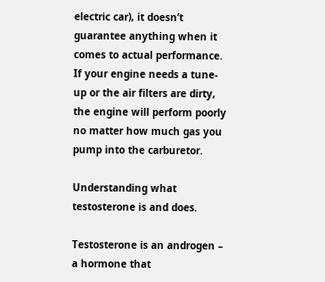electric car), it doesn’t guarantee anything when it comes to actual performance. If your engine needs a tune-up or the air filters are dirty, the engine will perform poorly no matter how much gas you pump into the carburetor.

Understanding what testosterone is and does.

Testosterone is an androgen – a hormone that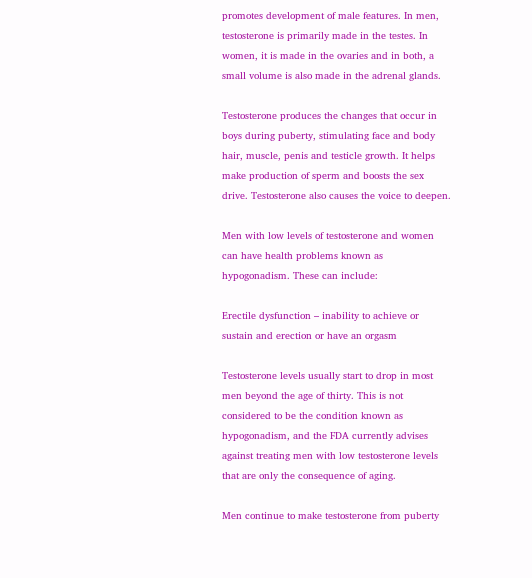promotes development of male features. In men, testosterone is primarily made in the testes. In women, it is made in the ovaries and in both, a small volume is also made in the adrenal glands.

Testosterone produces the changes that occur in boys during puberty, stimulating face and body hair, muscle, penis and testicle growth. It helps make production of sperm and boosts the sex drive. Testosterone also causes the voice to deepen.

Men with low levels of testosterone and women can have health problems known as hypogonadism. These can include:

Erectile dysfunction – inability to achieve or sustain and erection or have an orgasm

Testosterone levels usually start to drop in most men beyond the age of thirty. This is not considered to be the condition known as hypogonadism, and the FDA currently advises against treating men with low testosterone levels that are only the consequence of aging.

Men continue to make testosterone from puberty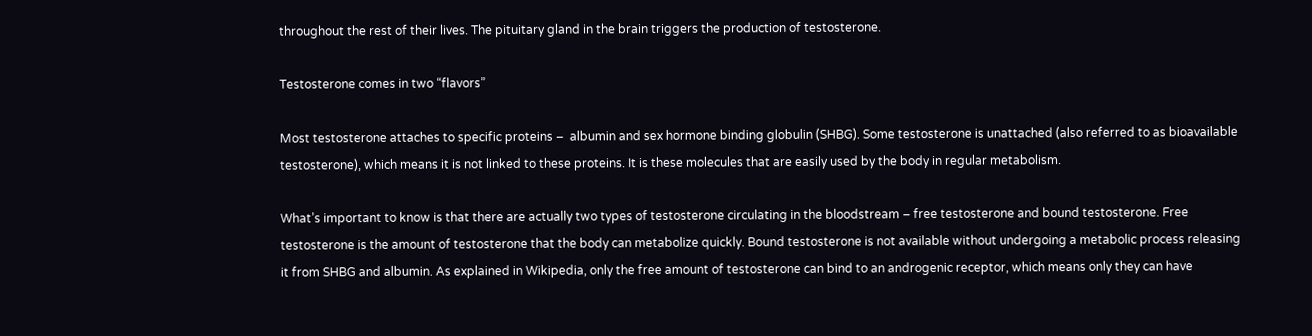throughout the rest of their lives. The pituitary gland in the brain triggers the production of testosterone.

Testosterone comes in two “flavors”

Most testosterone attaches to specific proteins –  albumin and sex hormone binding globulin (SHBG). Some testosterone is unattached (also referred to as bioavailable testosterone), which means it is not linked to these proteins. It is these molecules that are easily used by the body in regular metabolism.

What’s important to know is that there are actually two types of testosterone circulating in the bloodstream – free testosterone and bound testosterone. Free testosterone is the amount of testosterone that the body can metabolize quickly. Bound testosterone is not available without undergoing a metabolic process releasing it from SHBG and albumin. As explained in Wikipedia, only the free amount of testosterone can bind to an androgenic receptor, which means only they can have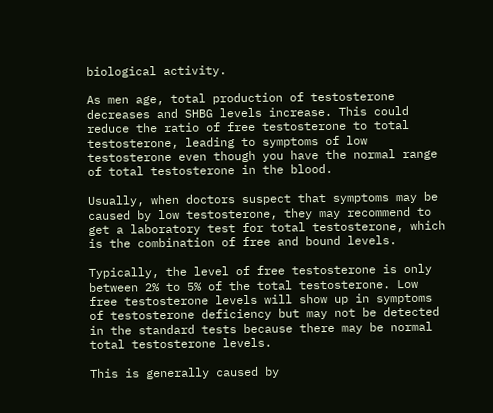biological activity.

As men age, total production of testosterone decreases and SHBG levels increase. This could reduce the ratio of free testosterone to total testosterone, leading to symptoms of low testosterone even though you have the normal range of total testosterone in the blood.

Usually, when doctors suspect that symptoms may be caused by low testosterone, they may recommend to get a laboratory test for total testosterone, which is the combination of free and bound levels.

Typically, the level of free testosterone is only between 2% to 5% of the total testosterone. Low free testosterone levels will show up in symptoms of testosterone deficiency but may not be detected in the standard tests because there may be normal total testosterone levels.

This is generally caused by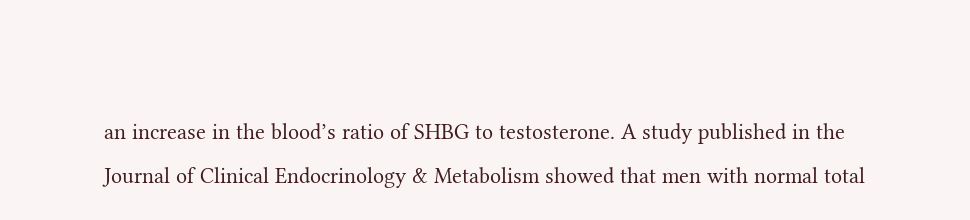an increase in the blood’s ratio of SHBG to testosterone. A study published in the Journal of Clinical Endocrinology & Metabolism showed that men with normal total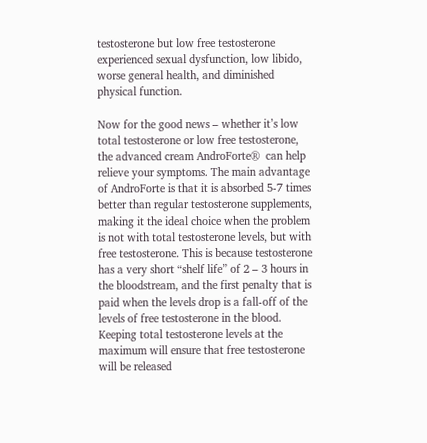testosterone but low free testosterone experienced sexual dysfunction, low libido, worse general health, and diminished physical function.

Now for the good news – whether it’s low total testosterone or low free testosterone, the advanced cream AndroForte®  can help relieve your symptoms. The main advantage of AndroForte is that it is absorbed 5-7 times better than regular testosterone supplements, making it the ideal choice when the problem is not with total testosterone levels, but with free testosterone. This is because testosterone has a very short “shelf life” of 2 – 3 hours in the bloodstream, and the first penalty that is paid when the levels drop is a fall-off of the levels of free testosterone in the blood. Keeping total testosterone levels at the maximum will ensure that free testosterone will be released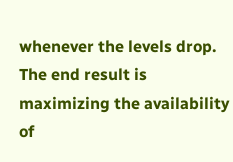whenever the levels drop. The end result is maximizing the availability of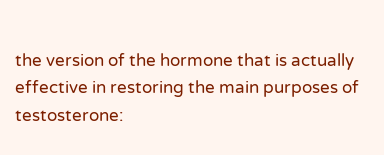the version of the hormone that is actually effective in restoring the main purposes of testosterone: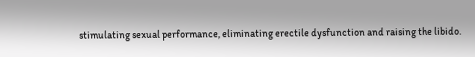stimulating sexual performance, eliminating erectile dysfunction and raising the libido.